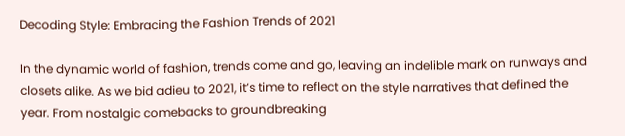Decoding Style: Embracing the Fashion Trends of 2021

In the dynamic world of fashion, trends come and go, leaving an indelible mark on runways and closets alike. As we bid adieu to 2021, it’s time to reflect on the style narratives that defined the year. From nostalgic comebacks to groundbreaking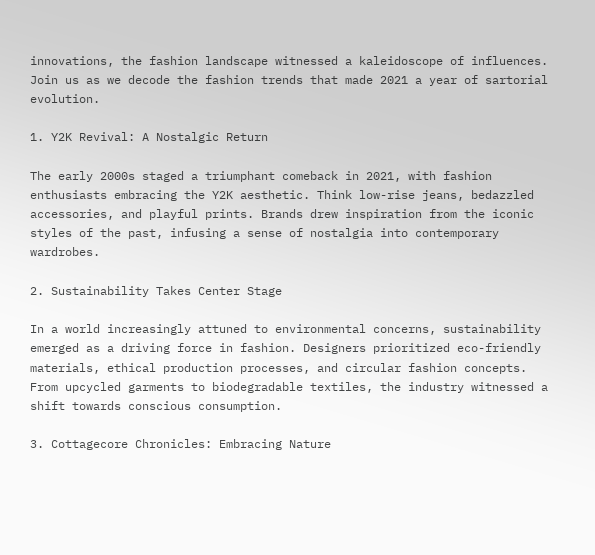innovations, the fashion landscape witnessed a kaleidoscope of influences. Join us as we decode the fashion trends that made 2021 a year of sartorial evolution.

1. Y2K Revival: A Nostalgic Return

The early 2000s staged a triumphant comeback in 2021, with fashion enthusiasts embracing the Y2K aesthetic. Think low-rise jeans, bedazzled accessories, and playful prints. Brands drew inspiration from the iconic styles of the past, infusing a sense of nostalgia into contemporary wardrobes.

2. Sustainability Takes Center Stage

In a world increasingly attuned to environmental concerns, sustainability emerged as a driving force in fashion. Designers prioritized eco-friendly materials, ethical production processes, and circular fashion concepts. From upcycled garments to biodegradable textiles, the industry witnessed a shift towards conscious consumption.

3. Cottagecore Chronicles: Embracing Nature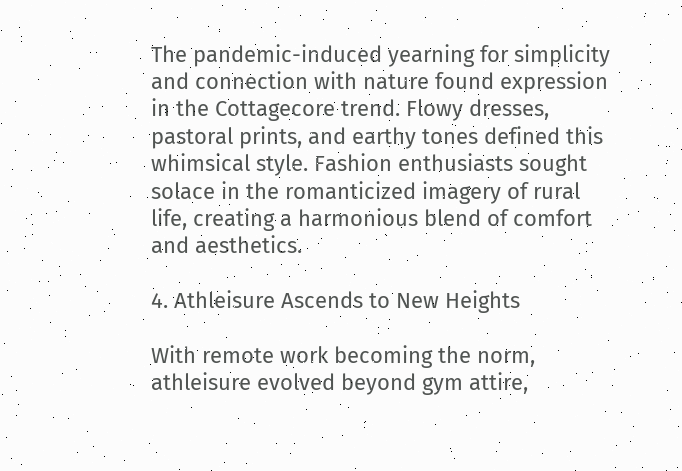The pandemic-induced yearning for simplicity and connection with nature found expression in the Cottagecore trend. Flowy dresses, pastoral prints, and earthy tones defined this whimsical style. Fashion enthusiasts sought solace in the romanticized imagery of rural life, creating a harmonious blend of comfort and aesthetics.

4. Athleisure Ascends to New Heights

With remote work becoming the norm, athleisure evolved beyond gym attire,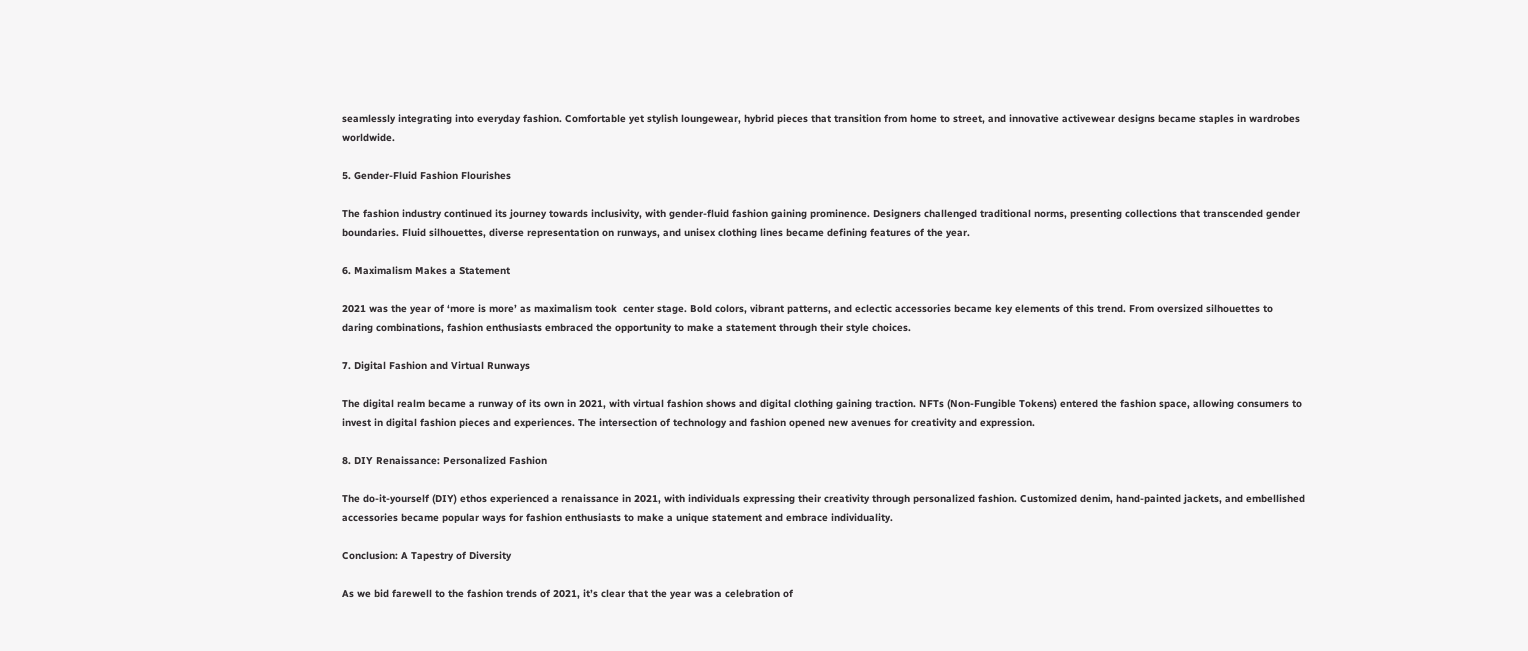seamlessly integrating into everyday fashion. Comfortable yet stylish loungewear, hybrid pieces that transition from home to street, and innovative activewear designs became staples in wardrobes worldwide.

5. Gender-Fluid Fashion Flourishes

The fashion industry continued its journey towards inclusivity, with gender-fluid fashion gaining prominence. Designers challenged traditional norms, presenting collections that transcended gender boundaries. Fluid silhouettes, diverse representation on runways, and unisex clothing lines became defining features of the year.

6. Maximalism Makes a Statement

2021 was the year of ‘more is more’ as maximalism took  center stage. Bold colors, vibrant patterns, and eclectic accessories became key elements of this trend. From oversized silhouettes to daring combinations, fashion enthusiasts embraced the opportunity to make a statement through their style choices.

7. Digital Fashion and Virtual Runways

The digital realm became a runway of its own in 2021, with virtual fashion shows and digital clothing gaining traction. NFTs (Non-Fungible Tokens) entered the fashion space, allowing consumers to invest in digital fashion pieces and experiences. The intersection of technology and fashion opened new avenues for creativity and expression.

8. DIY Renaissance: Personalized Fashion

The do-it-yourself (DIY) ethos experienced a renaissance in 2021, with individuals expressing their creativity through personalized fashion. Customized denim, hand-painted jackets, and embellished accessories became popular ways for fashion enthusiasts to make a unique statement and embrace individuality.

Conclusion: A Tapestry of Diversity

As we bid farewell to the fashion trends of 2021, it’s clear that the year was a celebration of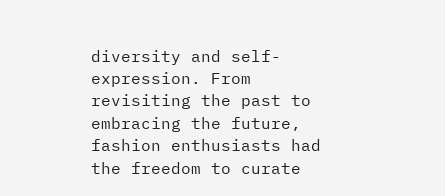diversity and self-expression. From revisiting the past to embracing the future, fashion enthusiasts had the freedom to curate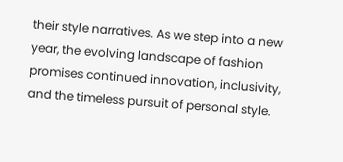their style narratives. As we step into a new year, the evolving landscape of fashion promises continued innovation, inclusivity, and the timeless pursuit of personal style.